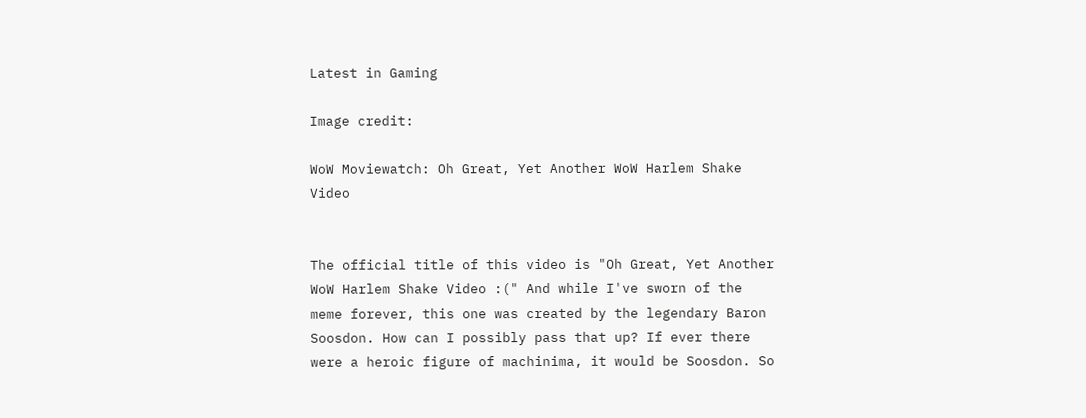Latest in Gaming

Image credit:

WoW Moviewatch: Oh Great, Yet Another WoW Harlem Shake Video


The official title of this video is "Oh Great, Yet Another WoW Harlem Shake Video :(" And while I've sworn of the meme forever, this one was created by the legendary Baron Soosdon. How can I possibly pass that up? If ever there were a heroic figure of machinima, it would be Soosdon. So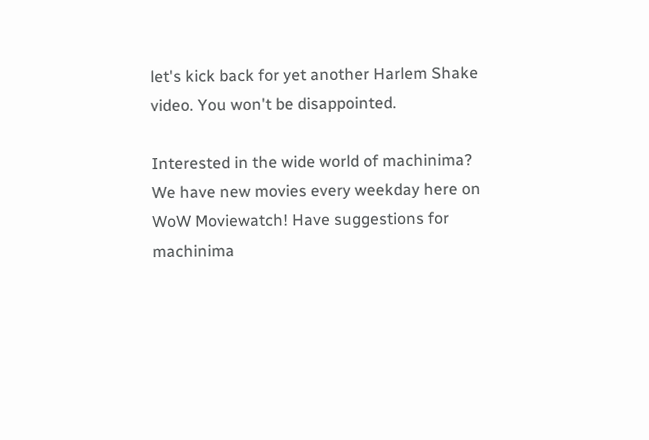let's kick back for yet another Harlem Shake video. You won't be disappointed.

Interested in the wide world of machinima? We have new movies every weekday here on WoW Moviewatch! Have suggestions for machinima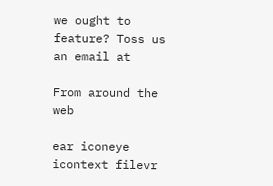we ought to feature? Toss us an email at

From around the web

ear iconeye icontext filevr